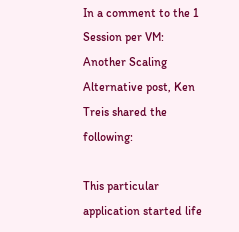In a comment to the 1 Session per VM: Another Scaling Alternative post, Ken Treis shared the following:

This particular application started life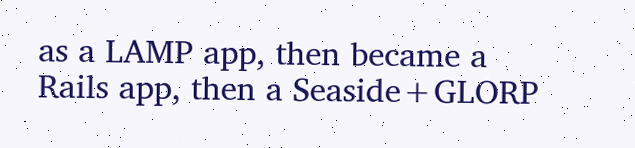as a LAMP app, then became a Rails app, then a Seaside+GLORP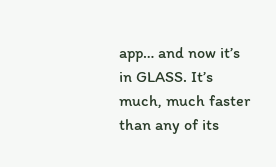app… and now it’s in GLASS. It’s much, much faster than any of its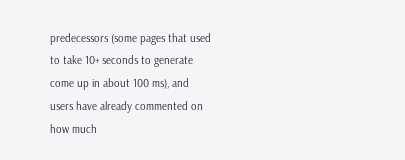predecessors (some pages that used to take 10+ seconds to generate come up in about 100 ms), and users have already commented on how much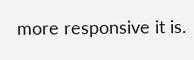more responsive it is.